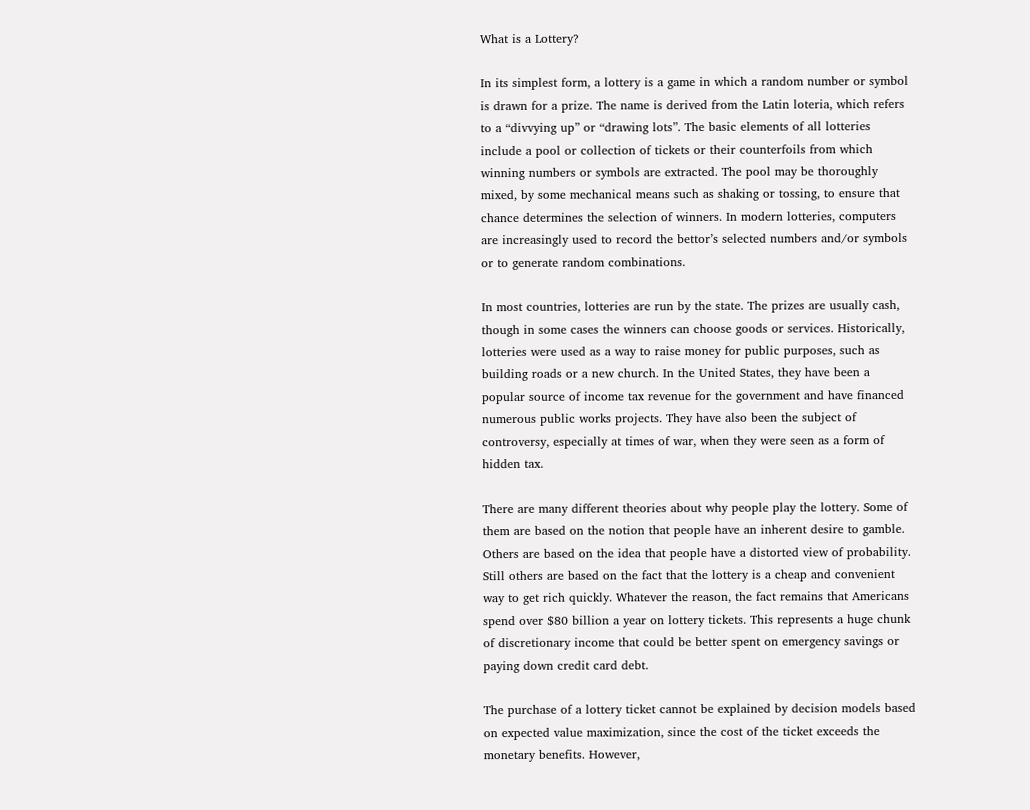What is a Lottery?

In its simplest form, a lottery is a game in which a random number or symbol is drawn for a prize. The name is derived from the Latin loteria, which refers to a “divvying up” or “drawing lots”. The basic elements of all lotteries include a pool or collection of tickets or their counterfoils from which winning numbers or symbols are extracted. The pool may be thoroughly mixed, by some mechanical means such as shaking or tossing, to ensure that chance determines the selection of winners. In modern lotteries, computers are increasingly used to record the bettor’s selected numbers and/or symbols or to generate random combinations.

In most countries, lotteries are run by the state. The prizes are usually cash, though in some cases the winners can choose goods or services. Historically, lotteries were used as a way to raise money for public purposes, such as building roads or a new church. In the United States, they have been a popular source of income tax revenue for the government and have financed numerous public works projects. They have also been the subject of controversy, especially at times of war, when they were seen as a form of hidden tax.

There are many different theories about why people play the lottery. Some of them are based on the notion that people have an inherent desire to gamble. Others are based on the idea that people have a distorted view of probability. Still others are based on the fact that the lottery is a cheap and convenient way to get rich quickly. Whatever the reason, the fact remains that Americans spend over $80 billion a year on lottery tickets. This represents a huge chunk of discretionary income that could be better spent on emergency savings or paying down credit card debt.

The purchase of a lottery ticket cannot be explained by decision models based on expected value maximization, since the cost of the ticket exceeds the monetary benefits. However,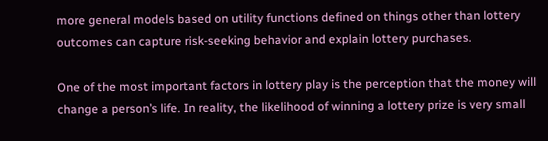more general models based on utility functions defined on things other than lottery outcomes can capture risk-seeking behavior and explain lottery purchases.

One of the most important factors in lottery play is the perception that the money will change a person’s life. In reality, the likelihood of winning a lottery prize is very small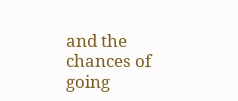and the chances of going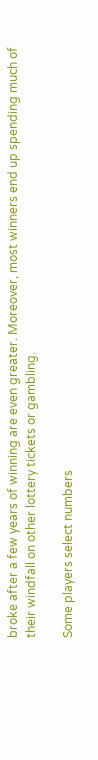broke after a few years of winning are even greater. Moreover, most winners end up spending much of their windfall on other lottery tickets or gambling.

Some players select numbers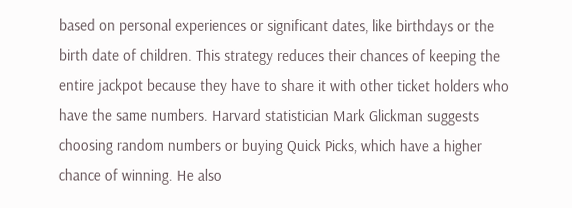based on personal experiences or significant dates, like birthdays or the birth date of children. This strategy reduces their chances of keeping the entire jackpot because they have to share it with other ticket holders who have the same numbers. Harvard statistician Mark Glickman suggests choosing random numbers or buying Quick Picks, which have a higher chance of winning. He also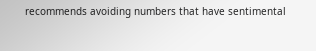recommends avoiding numbers that have sentimental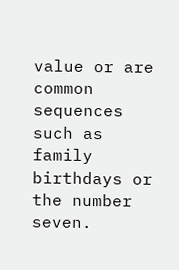value or are common sequences such as family birthdays or the number seven.